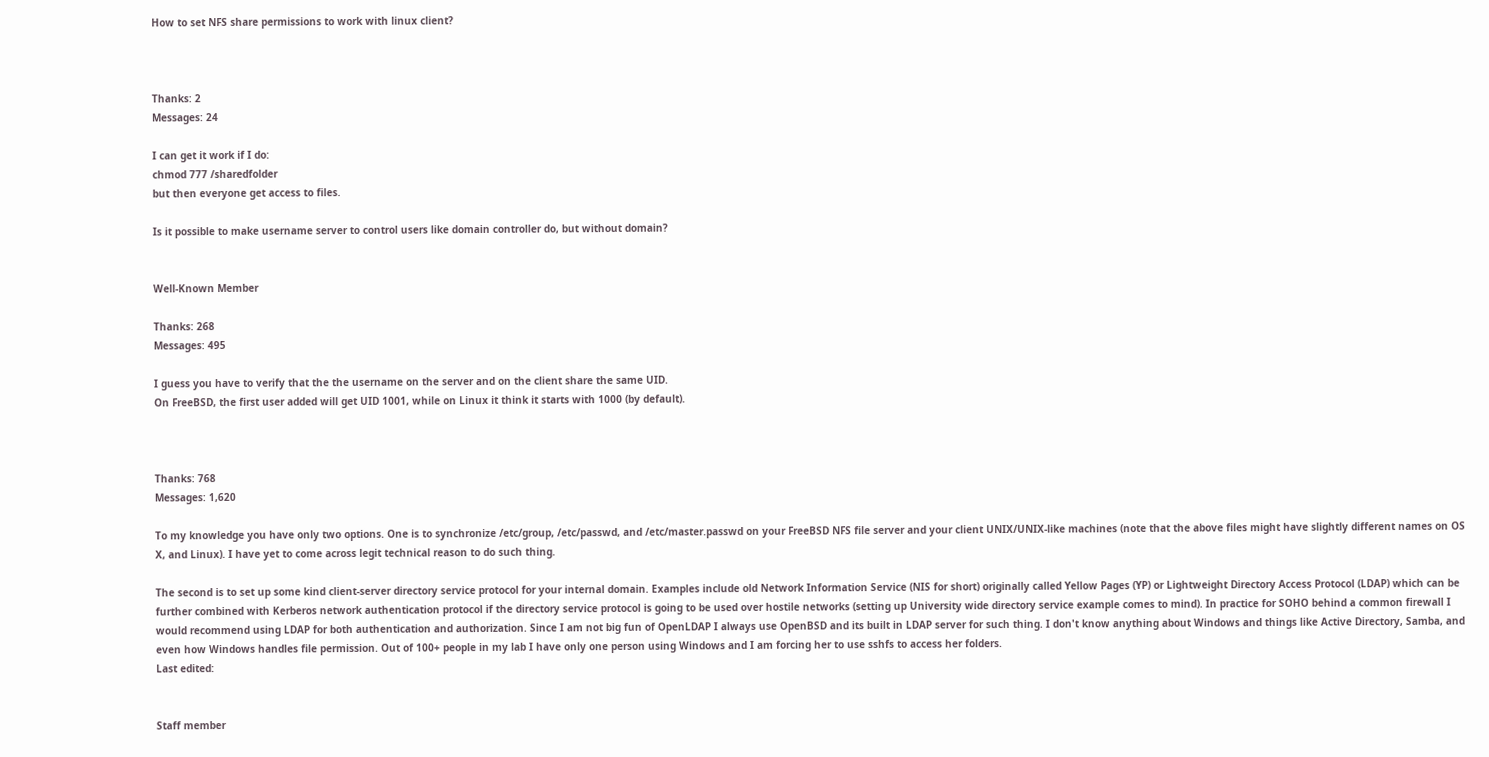How to set NFS share permissions to work with linux client?



Thanks: 2
Messages: 24

I can get it work if I do:
chmod 777 /sharedfolder
but then everyone get access to files.

Is it possible to make username server to control users like domain controller do, but without domain?


Well-Known Member

Thanks: 268
Messages: 495

I guess you have to verify that the the username on the server and on the client share the same UID.
On FreeBSD, the first user added will get UID 1001, while on Linux it think it starts with 1000 (by default).



Thanks: 768
Messages: 1,620

To my knowledge you have only two options. One is to synchronize /etc/group, /etc/passwd, and /etc/master.passwd on your FreeBSD NFS file server and your client UNIX/UNIX-like machines (note that the above files might have slightly different names on OS X, and Linux). I have yet to come across legit technical reason to do such thing.

The second is to set up some kind client-server directory service protocol for your internal domain. Examples include old Network Information Service (NIS for short) originally called Yellow Pages (YP) or Lightweight Directory Access Protocol (LDAP) which can be further combined with Kerberos network authentication protocol if the directory service protocol is going to be used over hostile networks (setting up University wide directory service example comes to mind). In practice for SOHO behind a common firewall I would recommend using LDAP for both authentication and authorization. Since I am not big fun of OpenLDAP I always use OpenBSD and its built in LDAP server for such thing. I don't know anything about Windows and things like Active Directory, Samba, and even how Windows handles file permission. Out of 100+ people in my lab I have only one person using Windows and I am forcing her to use sshfs to access her folders.
Last edited:


Staff member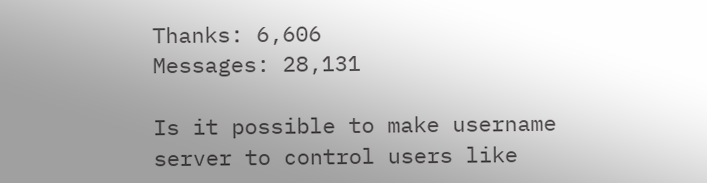Thanks: 6,606
Messages: 28,131

Is it possible to make username server to control users like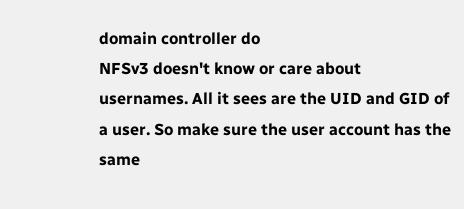domain controller do
NFSv3 doesn't know or care about usernames. All it sees are the UID and GID of a user. So make sure the user account has the same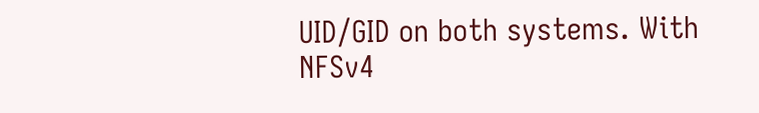UID/GID on both systems. With NFSv4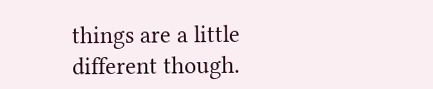things are a little different though.